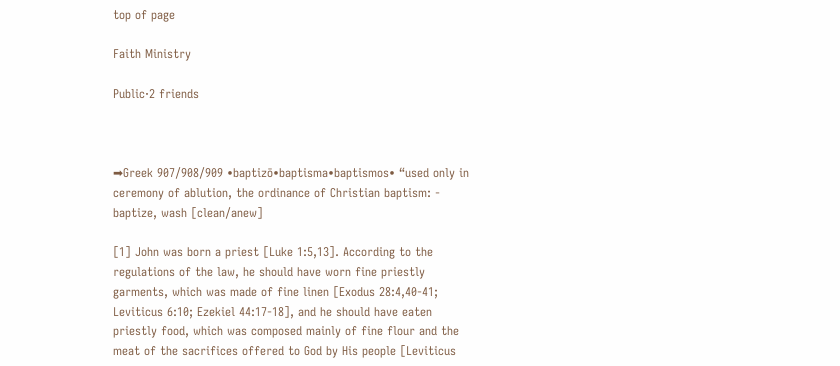top of page

Faith Ministry

Public·2 friends



➡Greek 907/908/909 •baptizō•baptisma•baptismos• “used only in ceremony of ablution, the ordinance of Christian baptism: - baptize, wash [clean/anew]

[1] John was born a priest [Luke 1:5,13]. According to the regulations of the law, he should have worn fine priestly garments, which was made of fine linen [Exodus 28:4,40-41; Leviticus 6:10; Ezekiel 44:17-18], and he should have eaten priestly food, which was composed mainly of fine flour and the meat of the sacrifices offered to God by His people [Leviticus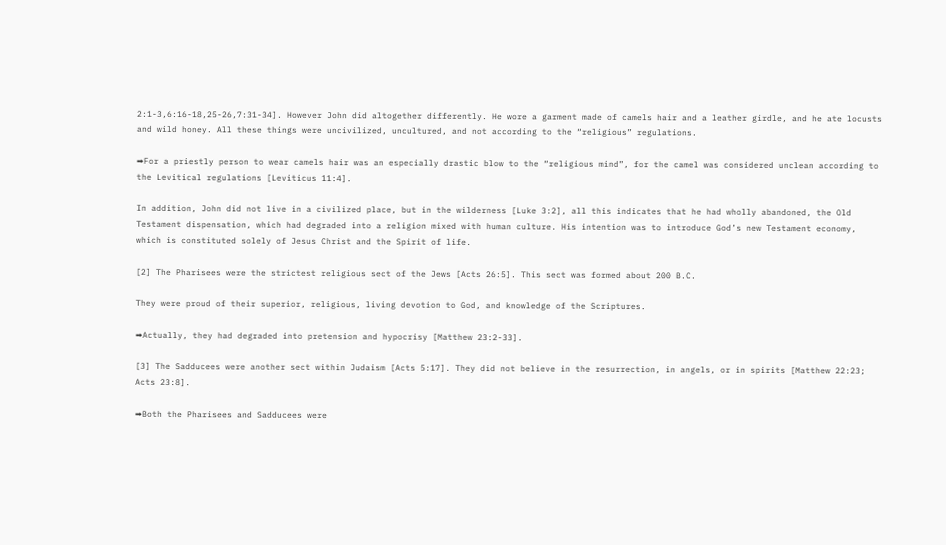2:1-3,6:16-18,25-26,7:31-34]. However John did altogether differently. He wore a garment made of camels hair and a leather girdle, and he ate locusts and wild honey. All these things were uncivilized, uncultured, and not according to the “religious” regulations.

➡For a priestly person to wear camels hair was an especially drastic blow to the “religious mind”, for the camel was considered unclean according to the Levitical regulations [Leviticus 11:4].

In addition, John did not live in a civilized place, but in the wilderness [Luke 3:2], all this indicates that he had wholly abandoned, the Old Testament dispensation, which had degraded into a religion mixed with human culture. His intention was to introduce God’s new Testament economy, which is constituted solely of Jesus Christ and the Spirit of life.

[2] The Pharisees were the strictest religious sect of the Jews [Acts 26:5]. This sect was formed about 200 B.C.

They were proud of their superior, religious, living devotion to God, and knowledge of the Scriptures.

➡Actually, they had degraded into pretension and hypocrisy [Matthew 23:2-33].

[3] The Sadducees were another sect within Judaism [Acts 5:17]. They did not believe in the resurrection, in angels, or in spirits [Matthew 22:23; Acts 23:8].

➡Both the Pharisees and Sadducees were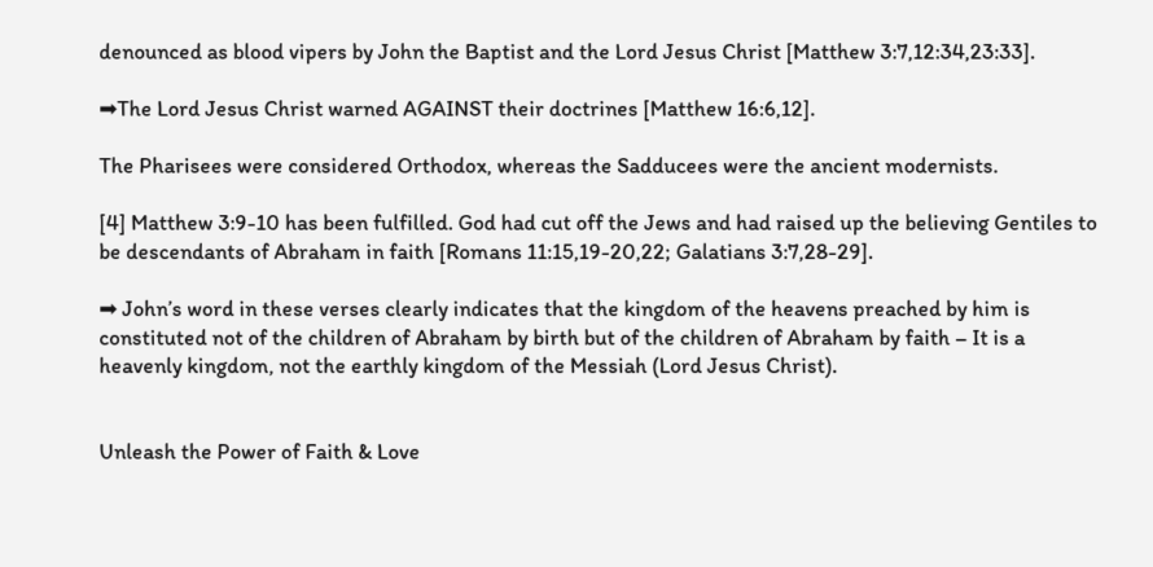denounced as blood vipers by John the Baptist and the Lord Jesus Christ [Matthew 3:7,12:34,23:33].

➡The Lord Jesus Christ warned AGAINST their doctrines [Matthew 16:6,12].

The Pharisees were considered Orthodox, whereas the Sadducees were the ancient modernists.

[4] Matthew 3:9-10 has been fulfilled. God had cut off the Jews and had raised up the believing Gentiles to be descendants of Abraham in faith [Romans 11:15,19-20,22; Galatians 3:7,28-29].

➡ John’s word in these verses clearly indicates that the kingdom of the heavens preached by him is constituted not of the children of Abraham by birth but of the children of Abraham by faith – It is a heavenly kingdom, not the earthly kingdom of the Messiah (Lord Jesus Christ).


Unleash the Power of Faith & Love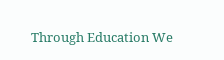Through Education We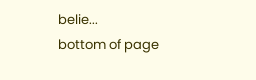belie...
bottom of page